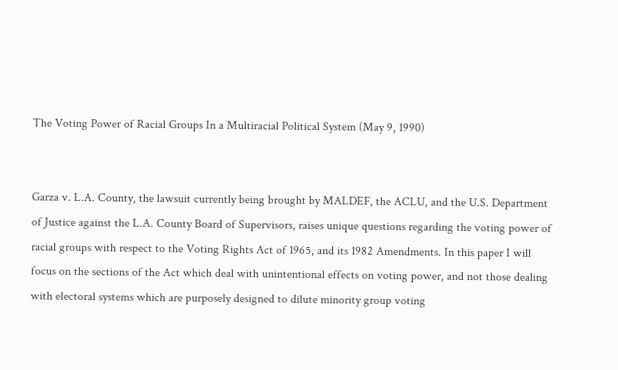The Voting Power of Racial Groups In a Multiracial Political System (May 9, 1990)


Garza v. L.A. County, the lawsuit currently being brought by MALDEF, the ACLU, and the U.S. Department of Justice against the L.A. County Board of Supervisors, raises unique questions regarding the voting power of racial groups with respect to the Voting Rights Act of 1965, and its 1982 Amendments. In this paper I will focus on the sections of the Act which deal with unintentional effects on voting power, and not those dealing with electoral systems which are purposely designed to dilute minority group voting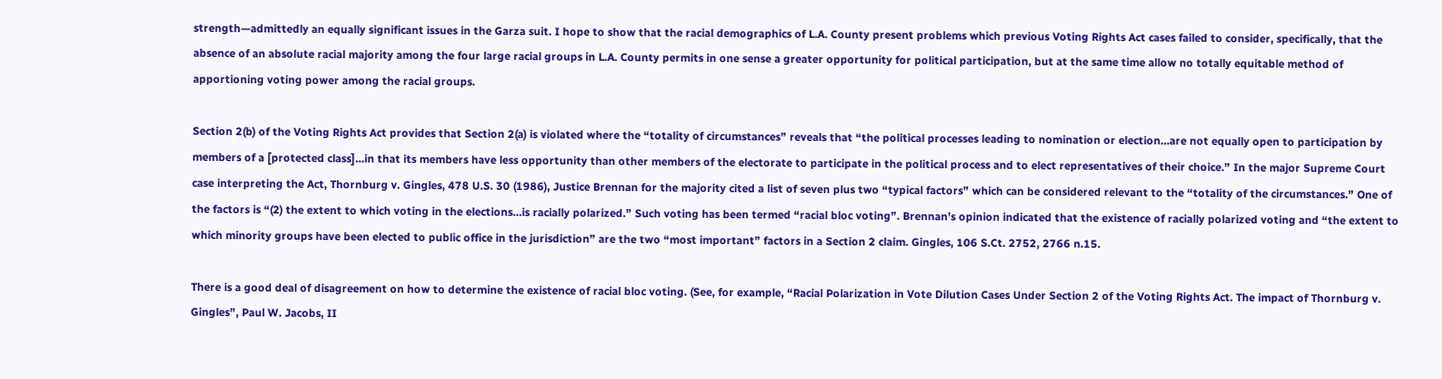strength—admittedly an equally significant issues in the Garza suit. I hope to show that the racial demographics of L.A. County present problems which previous Voting Rights Act cases failed to consider, specifically, that the absence of an absolute racial majority among the four large racial groups in L.A. County permits in one sense a greater opportunity for political participation, but at the same time allow no totally equitable method of apportioning voting power among the racial groups.

Section 2(b) of the Voting Rights Act provides that Section 2(a) is violated where the “totality of circumstances” reveals that “the political processes leading to nomination or election…are not equally open to participation by members of a [protected class]…in that its members have less opportunity than other members of the electorate to participate in the political process and to elect representatives of their choice.” In the major Supreme Court case interpreting the Act, Thornburg v. Gingles, 478 U.S. 30 (1986), Justice Brennan for the majority cited a list of seven plus two “typical factors” which can be considered relevant to the “totality of the circumstances.” One of the factors is “(2) the extent to which voting in the elections…is racially polarized.” Such voting has been termed “racial bloc voting”. Brennan’s opinion indicated that the existence of racially polarized voting and “the extent to which minority groups have been elected to public office in the jurisdiction” are the two “most important” factors in a Section 2 claim. Gingles, 106 S.Ct. 2752, 2766 n.15.

There is a good deal of disagreement on how to determine the existence of racial bloc voting. (See, for example, “Racial Polarization in Vote Dilution Cases Under Section 2 of the Voting Rights Act. The impact of Thornburg v. Gingles”, Paul W. Jacobs, II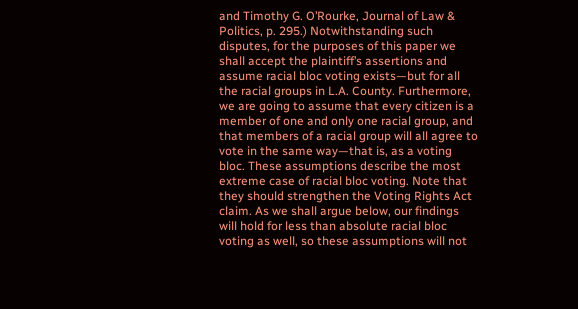and Timothy G. O’Rourke, Journal of Law & Politics, p. 295.) Notwithstanding such disputes, for the purposes of this paper we shall accept the plaintiff’s assertions and assume racial bloc voting exists—but for all the racial groups in L.A. County. Furthermore, we are going to assume that every citizen is a member of one and only one racial group, and that members of a racial group will all agree to vote in the same way—that is, as a voting bloc. These assumptions describe the most extreme case of racial bloc voting. Note that they should strengthen the Voting Rights Act claim. As we shall argue below, our findings will hold for less than absolute racial bloc voting as well, so these assumptions will not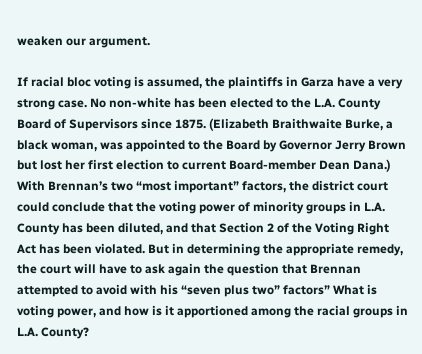weaken our argument.

If racial bloc voting is assumed, the plaintiffs in Garza have a very strong case. No non-white has been elected to the L.A. County Board of Supervisors since 1875. (Elizabeth Braithwaite Burke, a black woman, was appointed to the Board by Governor Jerry Brown but lost her first election to current Board-member Dean Dana.) With Brennan’s two “most important” factors, the district court could conclude that the voting power of minority groups in L.A. County has been diluted, and that Section 2 of the Voting Right Act has been violated. But in determining the appropriate remedy, the court will have to ask again the question that Brennan attempted to avoid with his “seven plus two” factors” What is voting power, and how is it apportioned among the racial groups in L.A. County?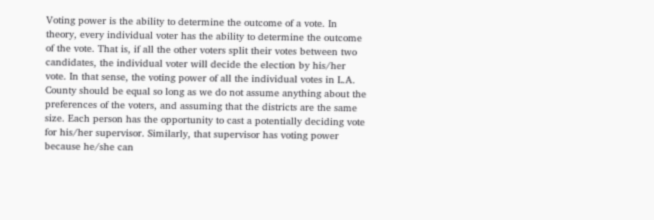Voting power is the ability to determine the outcome of a vote. In theory, every individual voter has the ability to determine the outcome of the vote. That is, if all the other voters split their votes between two candidates, the individual voter will decide the election by his/her vote. In that sense, the voting power of all the individual votes in L.A. County should be equal so long as we do not assume anything about the preferences of the voters, and assuming that the districts are the same size. Each person has the opportunity to cast a potentially deciding vote for his/her supervisor. Similarly, that supervisor has voting power because he/she can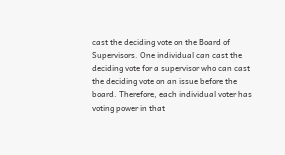cast the deciding vote on the Board of Supervisors. One individual can cast the deciding vote for a supervisor who can cast the deciding vote on an issue before the board. Therefore, each individual voter has voting power in that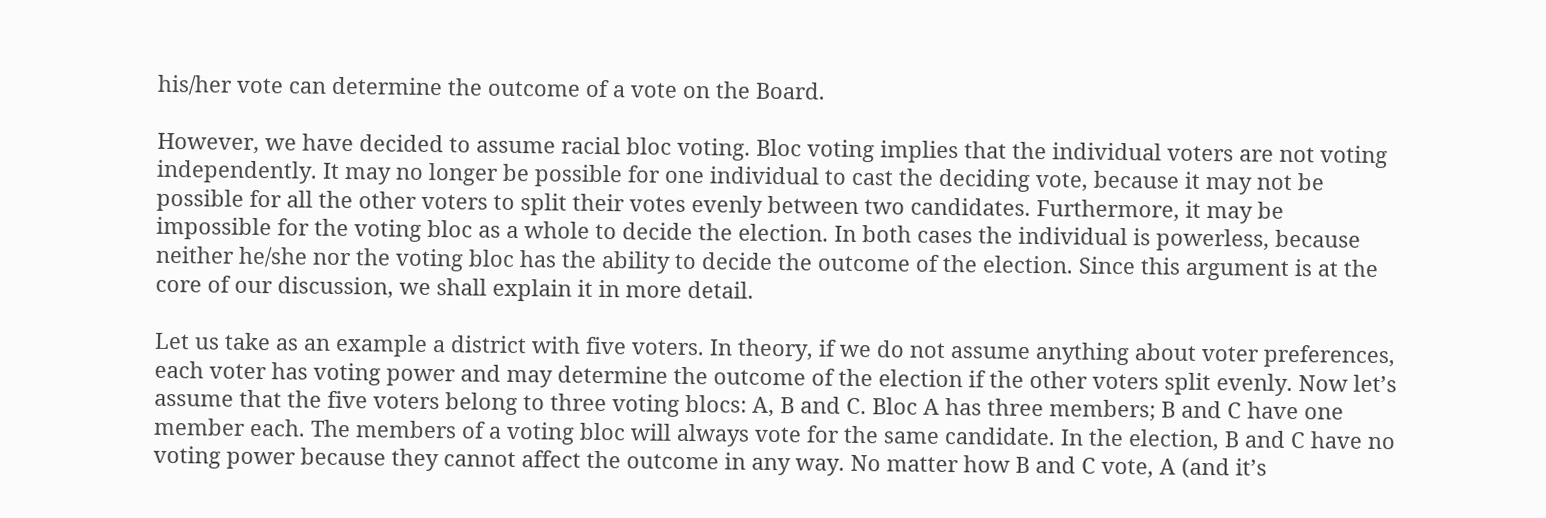his/her vote can determine the outcome of a vote on the Board.

However, we have decided to assume racial bloc voting. Bloc voting implies that the individual voters are not voting independently. It may no longer be possible for one individual to cast the deciding vote, because it may not be possible for all the other voters to split their votes evenly between two candidates. Furthermore, it may be impossible for the voting bloc as a whole to decide the election. In both cases the individual is powerless, because neither he/she nor the voting bloc has the ability to decide the outcome of the election. Since this argument is at the core of our discussion, we shall explain it in more detail.

Let us take as an example a district with five voters. In theory, if we do not assume anything about voter preferences, each voter has voting power and may determine the outcome of the election if the other voters split evenly. Now let’s assume that the five voters belong to three voting blocs: A, B and C. Bloc A has three members; B and C have one member each. The members of a voting bloc will always vote for the same candidate. In the election, B and C have no voting power because they cannot affect the outcome in any way. No matter how B and C vote, A (and it’s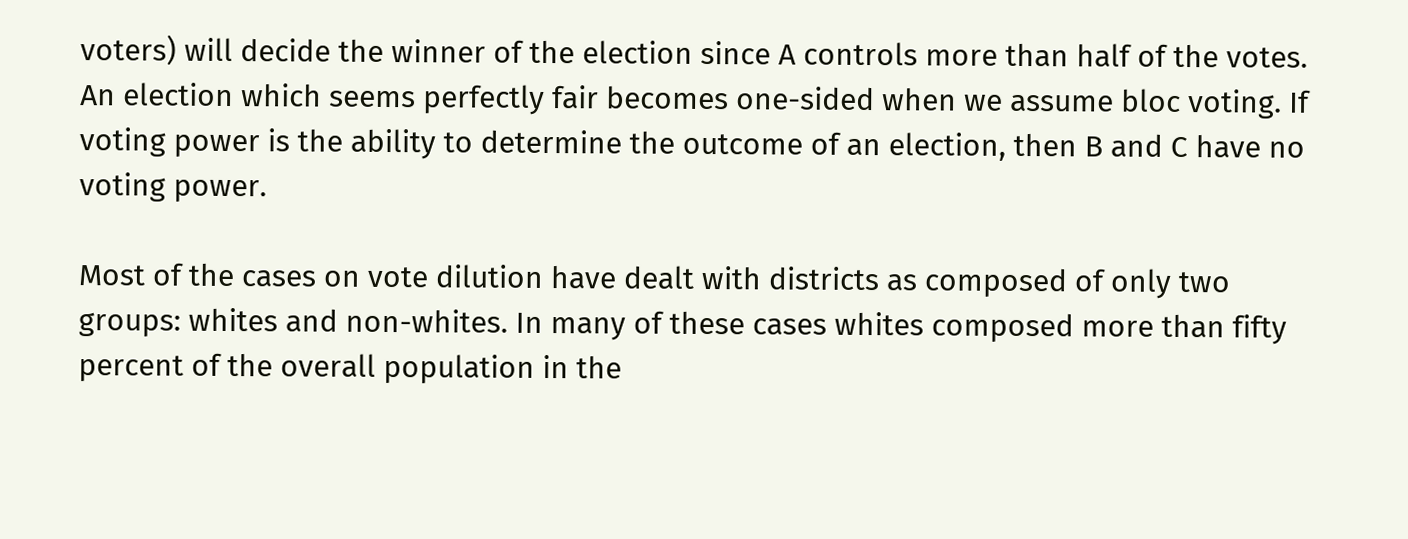voters) will decide the winner of the election since A controls more than half of the votes. An election which seems perfectly fair becomes one-sided when we assume bloc voting. If voting power is the ability to determine the outcome of an election, then B and C have no voting power.

Most of the cases on vote dilution have dealt with districts as composed of only two groups: whites and non-whites. In many of these cases whites composed more than fifty percent of the overall population in the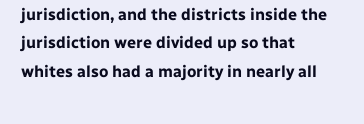jurisdiction, and the districts inside the jurisdiction were divided up so that whites also had a majority in nearly all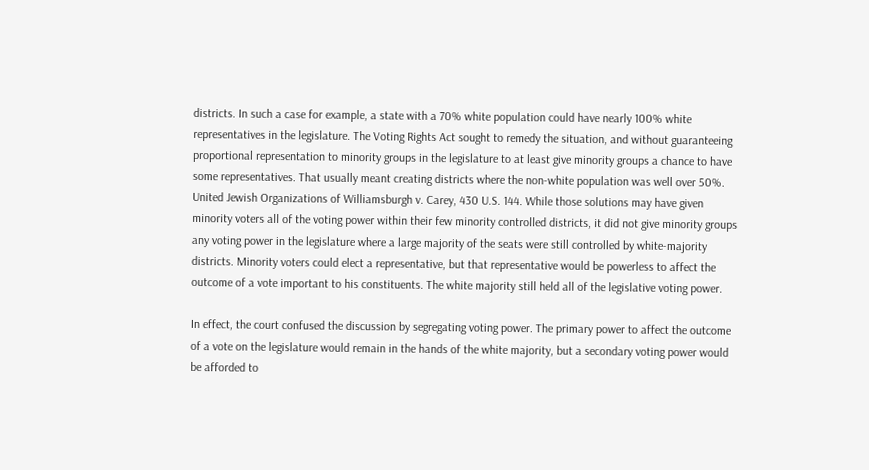districts. In such a case for example, a state with a 70% white population could have nearly 100% white representatives in the legislature. The Voting Rights Act sought to remedy the situation, and without guaranteeing proportional representation to minority groups in the legislature to at least give minority groups a chance to have some representatives. That usually meant creating districts where the non-white population was well over 50%. United Jewish Organizations of Williamsburgh v. Carey, 430 U.S. 144. While those solutions may have given minority voters all of the voting power within their few minority controlled districts, it did not give minority groups any voting power in the legislature where a large majority of the seats were still controlled by white-majority districts. Minority voters could elect a representative, but that representative would be powerless to affect the outcome of a vote important to his constituents. The white majority still held all of the legislative voting power.

In effect, the court confused the discussion by segregating voting power. The primary power to affect the outcome of a vote on the legislature would remain in the hands of the white majority, but a secondary voting power would be afforded to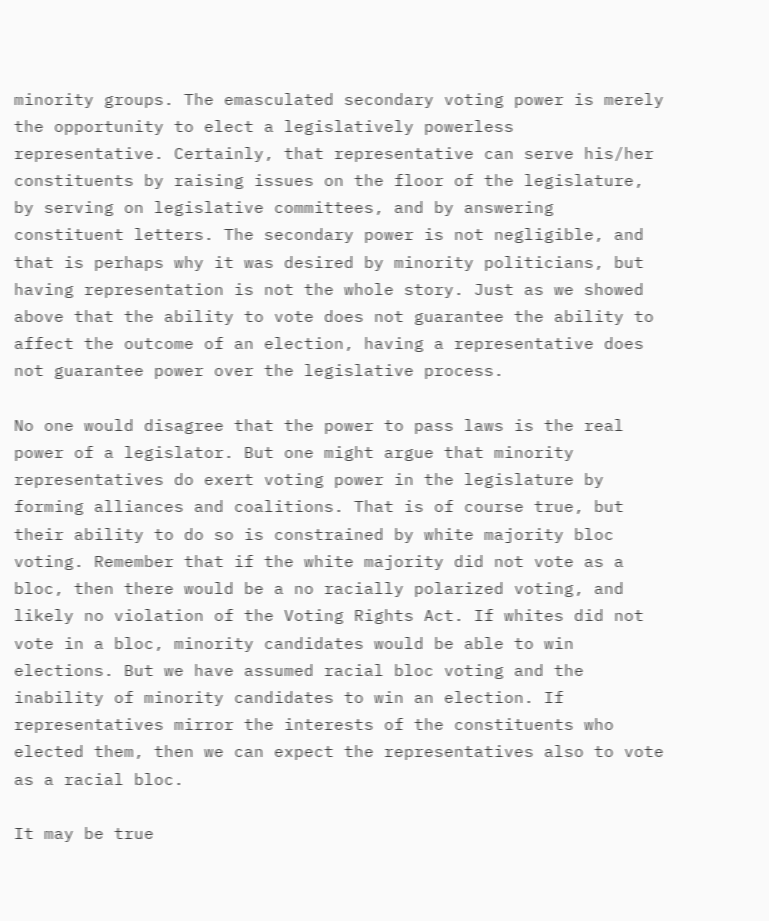minority groups. The emasculated secondary voting power is merely the opportunity to elect a legislatively powerless representative. Certainly, that representative can serve his/her constituents by raising issues on the floor of the legislature, by serving on legislative committees, and by answering constituent letters. The secondary power is not negligible, and that is perhaps why it was desired by minority politicians, but having representation is not the whole story. Just as we showed above that the ability to vote does not guarantee the ability to affect the outcome of an election, having a representative does not guarantee power over the legislative process.

No one would disagree that the power to pass laws is the real power of a legislator. But one might argue that minority representatives do exert voting power in the legislature by forming alliances and coalitions. That is of course true, but their ability to do so is constrained by white majority bloc voting. Remember that if the white majority did not vote as a bloc, then there would be a no racially polarized voting, and likely no violation of the Voting Rights Act. If whites did not vote in a bloc, minority candidates would be able to win elections. But we have assumed racial bloc voting and the inability of minority candidates to win an election. If representatives mirror the interests of the constituents who elected them, then we can expect the representatives also to vote as a racial bloc.

It may be true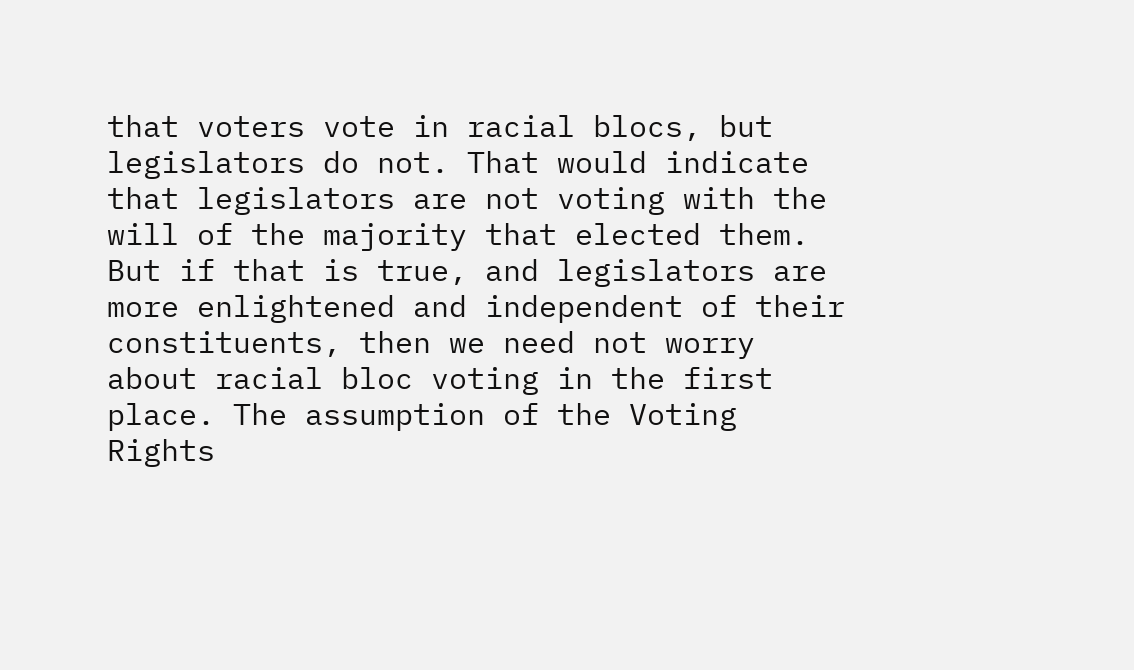that voters vote in racial blocs, but legislators do not. That would indicate that legislators are not voting with the will of the majority that elected them. But if that is true, and legislators are more enlightened and independent of their constituents, then we need not worry about racial bloc voting in the first place. The assumption of the Voting Rights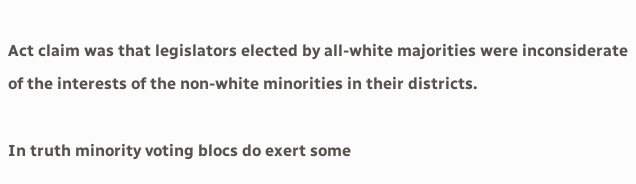Act claim was that legislators elected by all-white majorities were inconsiderate of the interests of the non-white minorities in their districts.

In truth minority voting blocs do exert some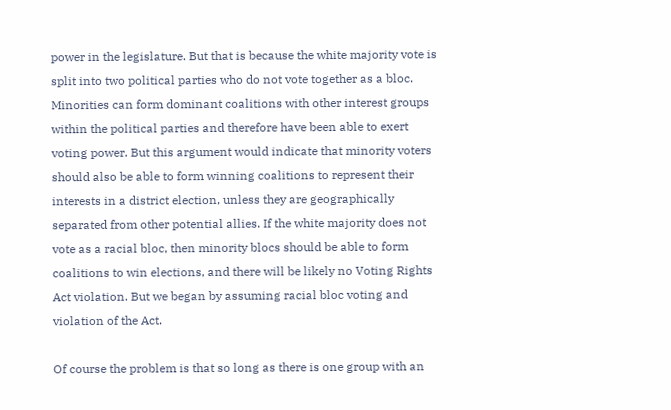power in the legislature. But that is because the white majority vote is split into two political parties who do not vote together as a bloc. Minorities can form dominant coalitions with other interest groups within the political parties and therefore have been able to exert voting power. But this argument would indicate that minority voters should also be able to form winning coalitions to represent their interests in a district election, unless they are geographically separated from other potential allies. If the white majority does not vote as a racial bloc, then minority blocs should be able to form coalitions to win elections, and there will be likely no Voting Rights Act violation. But we began by assuming racial bloc voting and violation of the Act.

Of course the problem is that so long as there is one group with an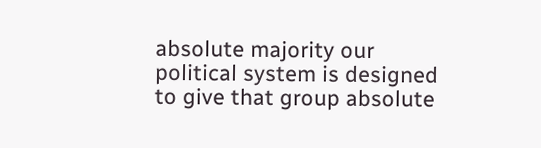absolute majority our political system is designed to give that group absolute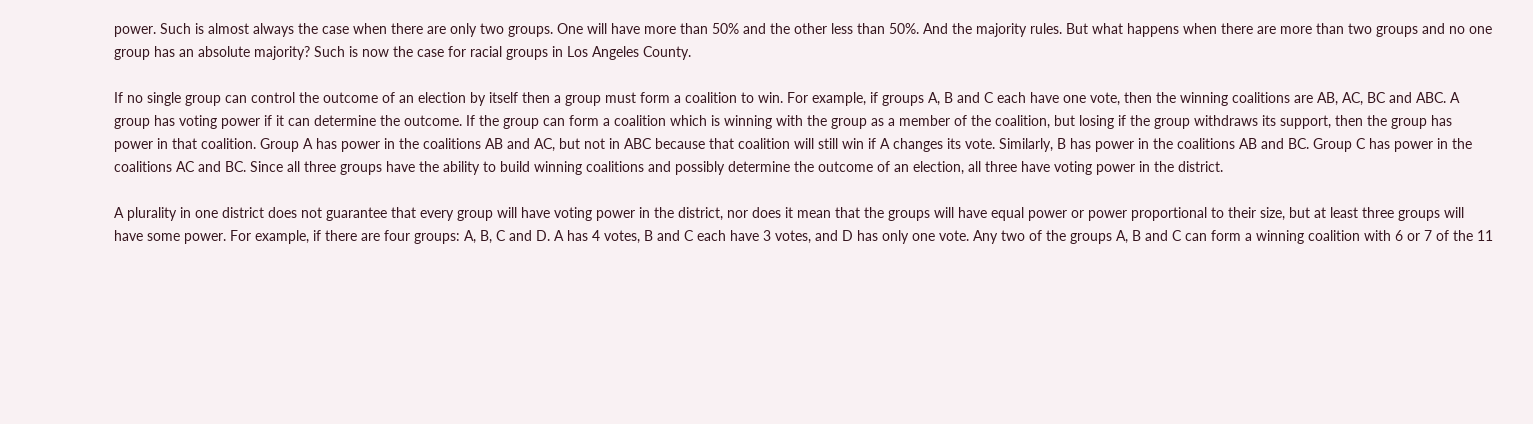power. Such is almost always the case when there are only two groups. One will have more than 50% and the other less than 50%. And the majority rules. But what happens when there are more than two groups and no one group has an absolute majority? Such is now the case for racial groups in Los Angeles County.

If no single group can control the outcome of an election by itself then a group must form a coalition to win. For example, if groups A, B and C each have one vote, then the winning coalitions are AB, AC, BC and ABC. A group has voting power if it can determine the outcome. If the group can form a coalition which is winning with the group as a member of the coalition, but losing if the group withdraws its support, then the group has power in that coalition. Group A has power in the coalitions AB and AC, but not in ABC because that coalition will still win if A changes its vote. Similarly, B has power in the coalitions AB and BC. Group C has power in the coalitions AC and BC. Since all three groups have the ability to build winning coalitions and possibly determine the outcome of an election, all three have voting power in the district.

A plurality in one district does not guarantee that every group will have voting power in the district, nor does it mean that the groups will have equal power or power proportional to their size, but at least three groups will have some power. For example, if there are four groups: A, B, C and D. A has 4 votes, B and C each have 3 votes, and D has only one vote. Any two of the groups A, B and C can form a winning coalition with 6 or 7 of the 11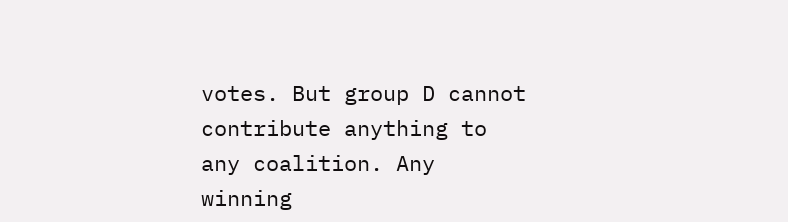votes. But group D cannot contribute anything to any coalition. Any winning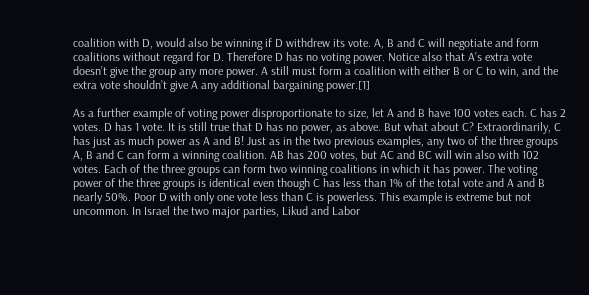coalition with D, would also be winning if D withdrew its vote. A, B and C will negotiate and form coalitions without regard for D. Therefore D has no voting power. Notice also that A’s extra vote doesn’t give the group any more power. A still must form a coalition with either B or C to win, and the extra vote shouldn’t give A any additional bargaining power.[1]

As a further example of voting power disproportionate to size, let A and B have 100 votes each. C has 2 votes. D has 1 vote. It is still true that D has no power, as above. But what about C? Extraordinarily, C has just as much power as A and B! Just as in the two previous examples, any two of the three groups A, B and C can form a winning coalition. AB has 200 votes, but AC and BC will win also with 102 votes. Each of the three groups can form two winning coalitions in which it has power. The voting power of the three groups is identical even though C has less than 1% of the total vote and A and B nearly 50%. Poor D with only one vote less than C is powerless. This example is extreme but not uncommon. In Israel the two major parties, Likud and Labor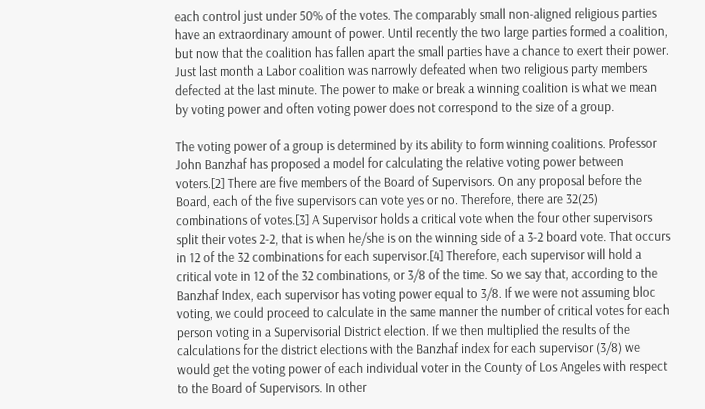each control just under 50% of the votes. The comparably small non-aligned religious parties have an extraordinary amount of power. Until recently the two large parties formed a coalition, but now that the coalition has fallen apart the small parties have a chance to exert their power. Just last month a Labor coalition was narrowly defeated when two religious party members defected at the last minute. The power to make or break a winning coalition is what we mean by voting power and often voting power does not correspond to the size of a group.

The voting power of a group is determined by its ability to form winning coalitions. Professor John Banzhaf has proposed a model for calculating the relative voting power between voters.[2] There are five members of the Board of Supervisors. On any proposal before the Board, each of the five supervisors can vote yes or no. Therefore, there are 32(25) combinations of votes.[3] A Supervisor holds a critical vote when the four other supervisors split their votes 2-2, that is when he/she is on the winning side of a 3-2 board vote. That occurs in 12 of the 32 combinations for each supervisor.[4] Therefore, each supervisor will hold a critical vote in 12 of the 32 combinations, or 3/8 of the time. So we say that, according to the Banzhaf Index, each supervisor has voting power equal to 3/8. If we were not assuming bloc voting, we could proceed to calculate in the same manner the number of critical votes for each person voting in a Supervisorial District election. If we then multiplied the results of the calculations for the district elections with the Banzhaf index for each supervisor (3/8) we would get the voting power of each individual voter in the County of Los Angeles with respect to the Board of Supervisors. In other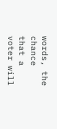words, the chance that a voter will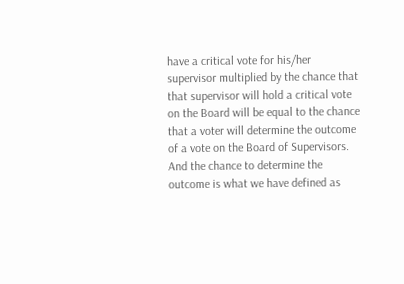have a critical vote for his/her supervisor multiplied by the chance that that supervisor will hold a critical vote on the Board will be equal to the chance that a voter will determine the outcome of a vote on the Board of Supervisors. And the chance to determine the outcome is what we have defined as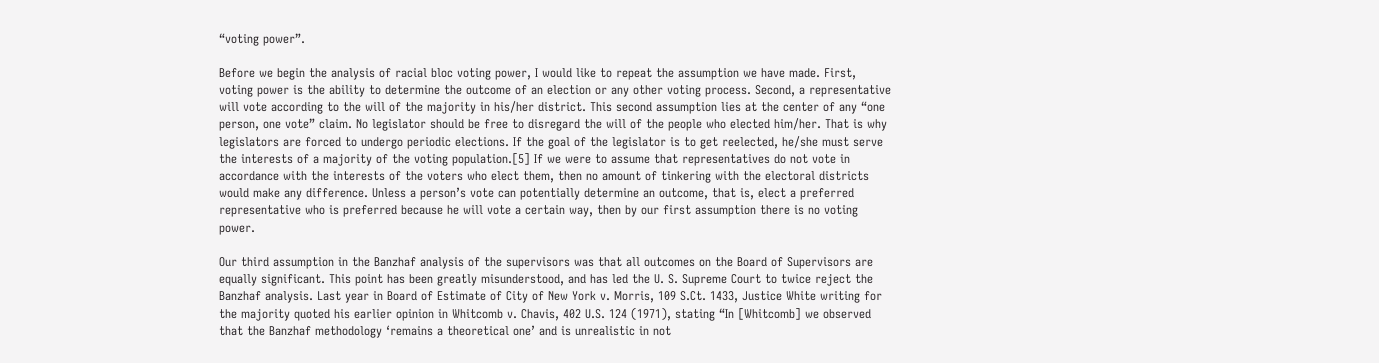“voting power”.

Before we begin the analysis of racial bloc voting power, I would like to repeat the assumption we have made. First, voting power is the ability to determine the outcome of an election or any other voting process. Second, a representative will vote according to the will of the majority in his/her district. This second assumption lies at the center of any “one person, one vote” claim. No legislator should be free to disregard the will of the people who elected him/her. That is why legislators are forced to undergo periodic elections. If the goal of the legislator is to get reelected, he/she must serve the interests of a majority of the voting population.[5] If we were to assume that representatives do not vote in accordance with the interests of the voters who elect them, then no amount of tinkering with the electoral districts would make any difference. Unless a person’s vote can potentially determine an outcome, that is, elect a preferred representative who is preferred because he will vote a certain way, then by our first assumption there is no voting power.

Our third assumption in the Banzhaf analysis of the supervisors was that all outcomes on the Board of Supervisors are equally significant. This point has been greatly misunderstood, and has led the U. S. Supreme Court to twice reject the Banzhaf analysis. Last year in Board of Estimate of City of New York v. Morris, 109 S.Ct. 1433, Justice White writing for the majority quoted his earlier opinion in Whitcomb v. Chavis, 402 U.S. 124 (1971), stating “In [Whitcomb] we observed that the Banzhaf methodology ‘remains a theoretical one’ and is unrealistic in not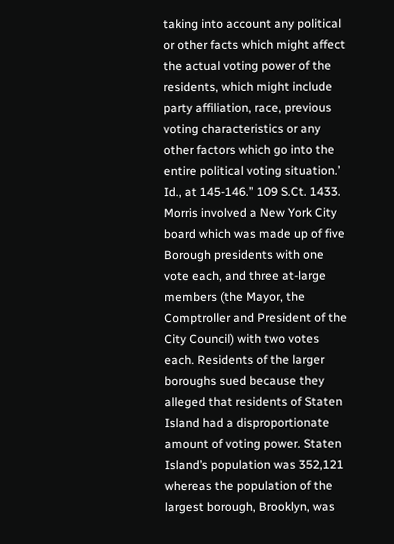taking into account any political or other facts which might affect the actual voting power of the residents, which might include party affiliation, race, previous voting characteristics or any other factors which go into the entire political voting situation.’ Id., at 145-146.” 109 S.Ct. 1433. Morris involved a New York City board which was made up of five Borough presidents with one vote each, and three at-large members (the Mayor, the Comptroller and President of the City Council) with two votes each. Residents of the larger boroughs sued because they alleged that residents of Staten Island had a disproportionate amount of voting power. Staten Island’s population was 352,121 whereas the population of the largest borough, Brooklyn, was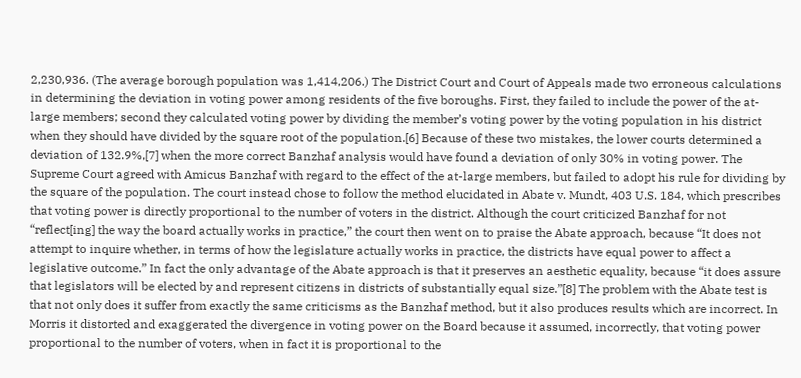2,230,936. (The average borough population was 1,414,206.) The District Court and Court of Appeals made two erroneous calculations in determining the deviation in voting power among residents of the five boroughs. First, they failed to include the power of the at-large members; second they calculated voting power by dividing the member’s voting power by the voting population in his district when they should have divided by the square root of the population.[6] Because of these two mistakes, the lower courts determined a deviation of 132.9%,[7] when the more correct Banzhaf analysis would have found a deviation of only 30% in voting power. The Supreme Court agreed with Amicus Banzhaf with regard to the effect of the at-large members, but failed to adopt his rule for dividing by the square of the population. The court instead chose to follow the method elucidated in Abate v. Mundt, 403 U.S. 184, which prescribes that voting power is directly proportional to the number of voters in the district. Although the court criticized Banzhaf for not “reflect[ing] the way the board actually works in practice,” the court then went on to praise the Abate approach, because “It does not attempt to inquire whether, in terms of how the legislature actually works in practice, the districts have equal power to affect a legislative outcome.” In fact the only advantage of the Abate approach is that it preserves an aesthetic equality, because “it does assure that legislators will be elected by and represent citizens in districts of substantially equal size.”[8] The problem with the Abate test is that not only does it suffer from exactly the same criticisms as the Banzhaf method, but it also produces results which are incorrect. In Morris it distorted and exaggerated the divergence in voting power on the Board because it assumed, incorrectly, that voting power proportional to the number of voters, when in fact it is proportional to the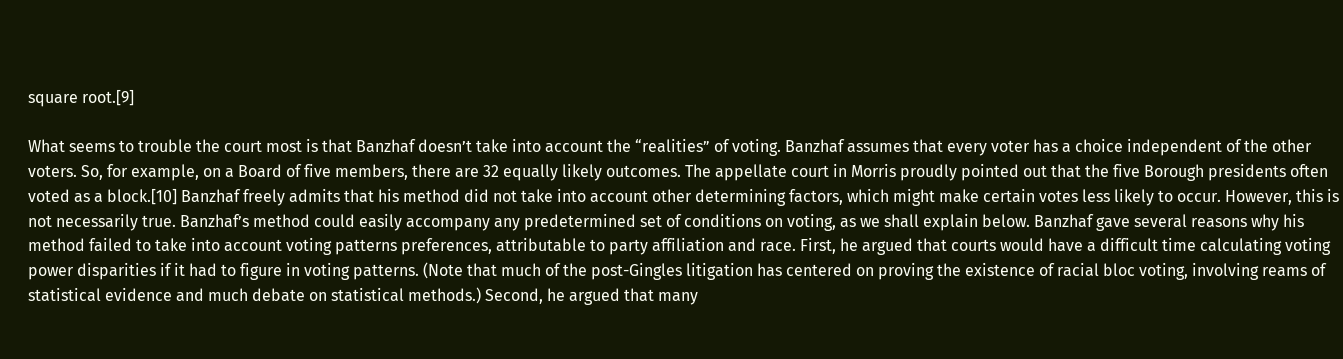square root.[9]

What seems to trouble the court most is that Banzhaf doesn’t take into account the “realities” of voting. Banzhaf assumes that every voter has a choice independent of the other voters. So, for example, on a Board of five members, there are 32 equally likely outcomes. The appellate court in Morris proudly pointed out that the five Borough presidents often voted as a block.[10] Banzhaf freely admits that his method did not take into account other determining factors, which might make certain votes less likely to occur. However, this is not necessarily true. Banzhaf’s method could easily accompany any predetermined set of conditions on voting, as we shall explain below. Banzhaf gave several reasons why his method failed to take into account voting patterns preferences, attributable to party affiliation and race. First, he argued that courts would have a difficult time calculating voting power disparities if it had to figure in voting patterns. (Note that much of the post-Gingles litigation has centered on proving the existence of racial bloc voting, involving reams of statistical evidence and much debate on statistical methods.) Second, he argued that many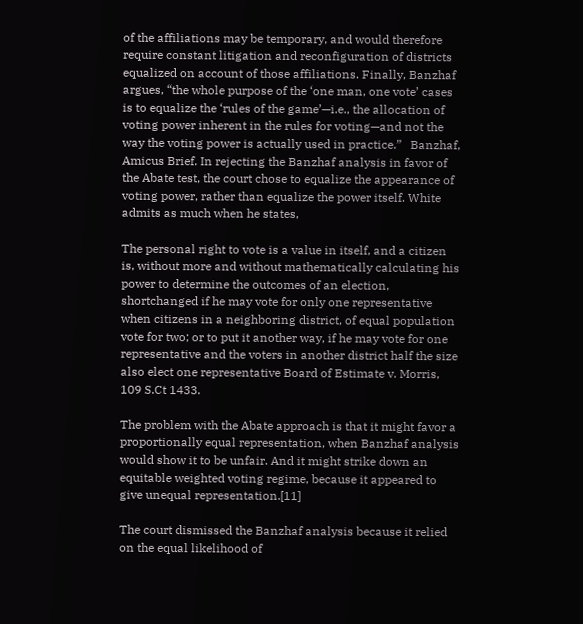of the affiliations may be temporary, and would therefore require constant litigation and reconfiguration of districts equalized on account of those affiliations. Finally, Banzhaf argues, “the whole purpose of the ‘one man, one vote’ cases is to equalize the ‘rules of the game’—i.e., the allocation of voting power inherent in the rules for voting—and not the way the voting power is actually used in practice.”   Banzhaf, Amicus Brief. In rejecting the Banzhaf analysis in favor of the Abate test, the court chose to equalize the appearance of voting power, rather than equalize the power itself. White admits as much when he states,

The personal right to vote is a value in itself, and a citizen is, without more and without mathematically calculating his power to determine the outcomes of an election, shortchanged if he may vote for only one representative when citizens in a neighboring district, of equal population vote for two; or to put it another way, if he may vote for one representative and the voters in another district half the size also elect one representative Board of Estimate v. Morris, 109 S.Ct 1433.

The problem with the Abate approach is that it might favor a proportionally equal representation, when Banzhaf analysis would show it to be unfair. And it might strike down an equitable weighted voting regime, because it appeared to give unequal representation.[11]

The court dismissed the Banzhaf analysis because it relied on the equal likelihood of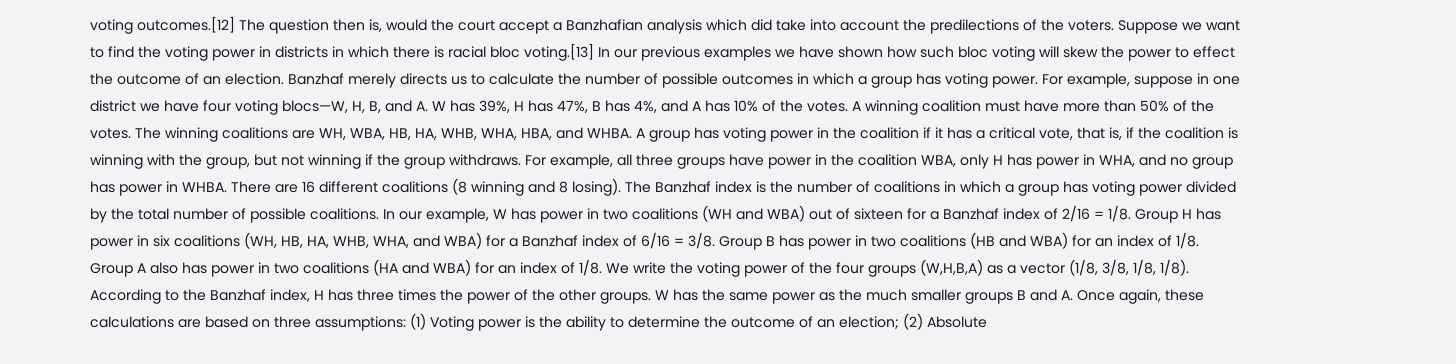voting outcomes.[12] The question then is, would the court accept a Banzhafian analysis which did take into account the predilections of the voters. Suppose we want to find the voting power in districts in which there is racial bloc voting.[13] In our previous examples we have shown how such bloc voting will skew the power to effect the outcome of an election. Banzhaf merely directs us to calculate the number of possible outcomes in which a group has voting power. For example, suppose in one district we have four voting blocs—W, H, B, and A. W has 39%, H has 47%, B has 4%, and A has 10% of the votes. A winning coalition must have more than 50% of the votes. The winning coalitions are WH, WBA, HB, HA, WHB, WHA, HBA, and WHBA. A group has voting power in the coalition if it has a critical vote, that is, if the coalition is winning with the group, but not winning if the group withdraws. For example, all three groups have power in the coalition WBA, only H has power in WHA, and no group has power in WHBA. There are 16 different coalitions (8 winning and 8 losing). The Banzhaf index is the number of coalitions in which a group has voting power divided by the total number of possible coalitions. In our example, W has power in two coalitions (WH and WBA) out of sixteen for a Banzhaf index of 2/16 = 1/8. Group H has power in six coalitions (WH, HB, HA, WHB, WHA, and WBA) for a Banzhaf index of 6/16 = 3/8. Group B has power in two coalitions (HB and WBA) for an index of 1/8. Group A also has power in two coalitions (HA and WBA) for an index of 1/8. We write the voting power of the four groups (W,H,B,A) as a vector (1/8, 3/8, 1/8, 1/8). According to the Banzhaf index, H has three times the power of the other groups. W has the same power as the much smaller groups B and A. Once again, these calculations are based on three assumptions: (1) Voting power is the ability to determine the outcome of an election; (2) Absolute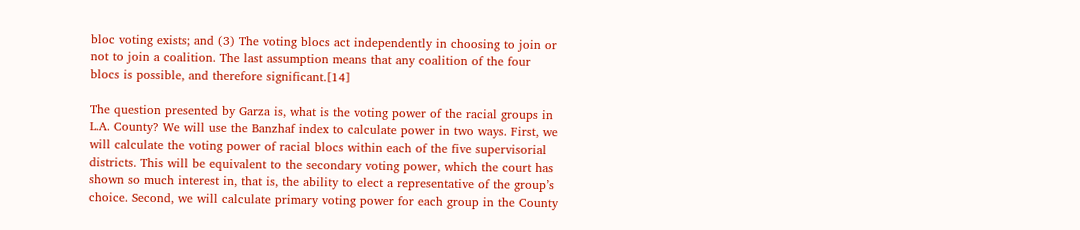bloc voting exists; and (3) The voting blocs act independently in choosing to join or not to join a coalition. The last assumption means that any coalition of the four blocs is possible, and therefore significant.[14]

The question presented by Garza is, what is the voting power of the racial groups in L.A. County? We will use the Banzhaf index to calculate power in two ways. First, we will calculate the voting power of racial blocs within each of the five supervisorial districts. This will be equivalent to the secondary voting power, which the court has shown so much interest in, that is, the ability to elect a representative of the group’s choice. Second, we will calculate primary voting power for each group in the County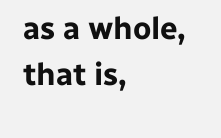as a whole, that is,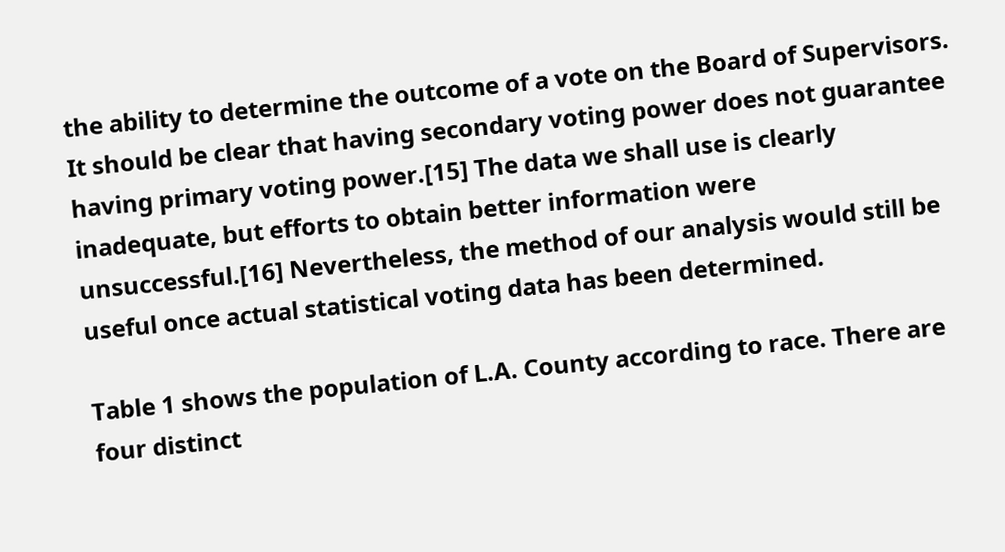the ability to determine the outcome of a vote on the Board of Supervisors. It should be clear that having secondary voting power does not guarantee having primary voting power.[15] The data we shall use is clearly inadequate, but efforts to obtain better information were unsuccessful.[16] Nevertheless, the method of our analysis would still be useful once actual statistical voting data has been determined.

Table 1 shows the population of L.A. County according to race. There are four distinct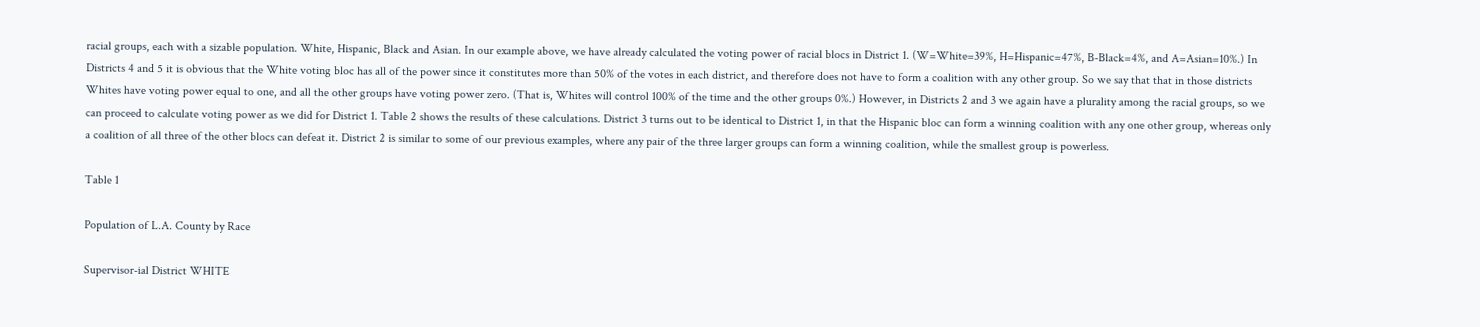racial groups, each with a sizable population. White, Hispanic, Black and Asian. In our example above, we have already calculated the voting power of racial blocs in District 1. (W=White=39%, H=Hispanic=47%, B-Black=4%, and A=Asian=10%.) In Districts 4 and 5 it is obvious that the White voting bloc has all of the power since it constitutes more than 50% of the votes in each district, and therefore does not have to form a coalition with any other group. So we say that that in those districts Whites have voting power equal to one, and all the other groups have voting power zero. (That is, Whites will control 100% of the time and the other groups 0%.) However, in Districts 2 and 3 we again have a plurality among the racial groups, so we can proceed to calculate voting power as we did for District 1. Table 2 shows the results of these calculations. District 3 turns out to be identical to District 1, in that the Hispanic bloc can form a winning coalition with any one other group, whereas only a coalition of all three of the other blocs can defeat it. District 2 is similar to some of our previous examples, where any pair of the three larger groups can form a winning coalition, while the smallest group is powerless.

Table 1

Population of L.A. County by Race

Supervisor-ial District WHITE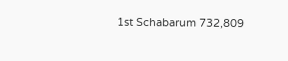1st Schabarum 732,809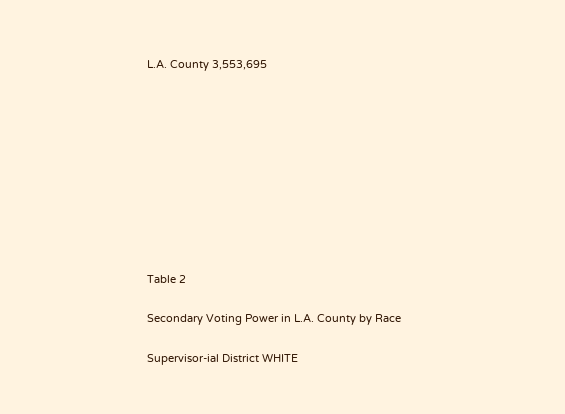L.A. County 3,553,695










Table 2

Secondary Voting Power in L.A. County by Race

Supervisor-ial District WHITE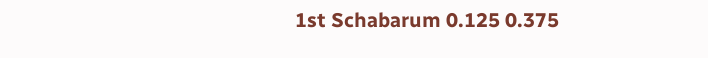1st Schabarum 0.125 0.375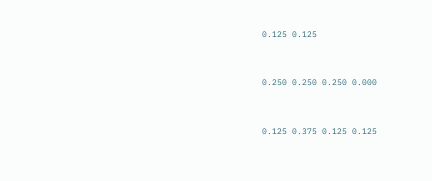0.125 0.125


0.250 0.250 0.250 0.000


0.125 0.375 0.125 0.125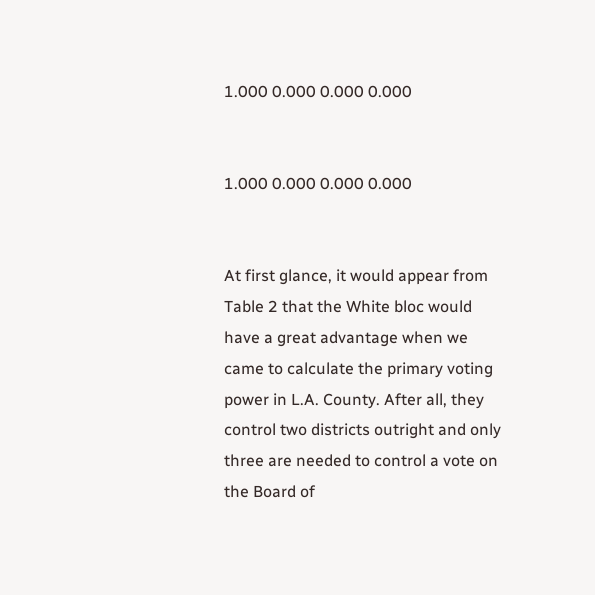1.000 0.000 0.000 0.000


1.000 0.000 0.000 0.000


At first glance, it would appear from Table 2 that the White bloc would have a great advantage when we came to calculate the primary voting power in L.A. County. After all, they control two districts outright and only three are needed to control a vote on the Board of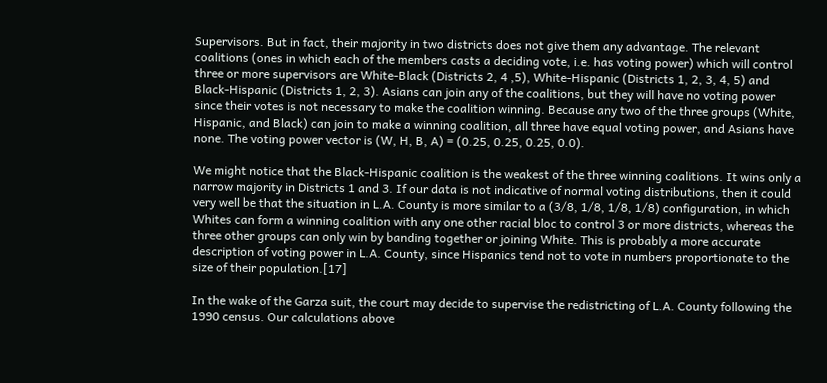Supervisors. But in fact, their majority in two districts does not give them any advantage. The relevant coalitions (ones in which each of the members casts a deciding vote, i.e. has voting power) which will control three or more supervisors are White-Black (Districts 2, 4 ,5), White-Hispanic (Districts 1, 2, 3, 4, 5) and Black-Hispanic (Districts 1, 2, 3). Asians can join any of the coalitions, but they will have no voting power since their votes is not necessary to make the coalition winning. Because any two of the three groups (White, Hispanic, and Black) can join to make a winning coalition, all three have equal voting power, and Asians have none. The voting power vector is (W, H, B, A) = (0.25, 0.25, 0.25, 0.0).

We might notice that the Black-Hispanic coalition is the weakest of the three winning coalitions. It wins only a narrow majority in Districts 1 and 3. If our data is not indicative of normal voting distributions, then it could very well be that the situation in L.A. County is more similar to a (3/8, 1/8, 1/8, 1/8) configuration, in which Whites can form a winning coalition with any one other racial bloc to control 3 or more districts, whereas the three other groups can only win by banding together or joining White. This is probably a more accurate description of voting power in L.A. County, since Hispanics tend not to vote in numbers proportionate to the size of their population.[17]

In the wake of the Garza suit, the court may decide to supervise the redistricting of L.A. County following the 1990 census. Our calculations above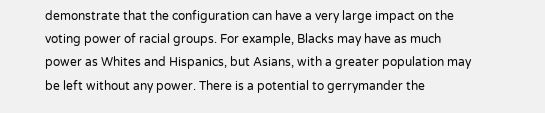demonstrate that the configuration can have a very large impact on the voting power of racial groups. For example, Blacks may have as much power as Whites and Hispanics, but Asians, with a greater population may be left without any power. There is a potential to gerrymander the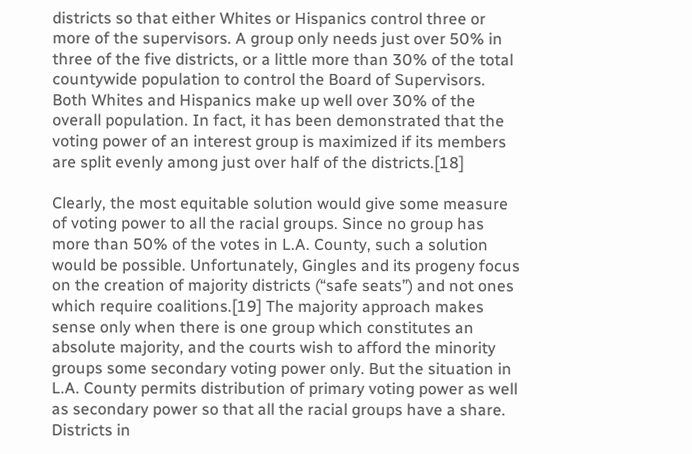districts so that either Whites or Hispanics control three or more of the supervisors. A group only needs just over 50% in three of the five districts, or a little more than 30% of the total countywide population to control the Board of Supervisors. Both Whites and Hispanics make up well over 30% of the overall population. In fact, it has been demonstrated that the voting power of an interest group is maximized if its members are split evenly among just over half of the districts.[18]

Clearly, the most equitable solution would give some measure of voting power to all the racial groups. Since no group has more than 50% of the votes in L.A. County, such a solution would be possible. Unfortunately, Gingles and its progeny focus on the creation of majority districts (“safe seats”) and not ones which require coalitions.[19] The majority approach makes sense only when there is one group which constitutes an absolute majority, and the courts wish to afford the minority groups some secondary voting power only. But the situation in L.A. County permits distribution of primary voting power as well as secondary power so that all the racial groups have a share. Districts in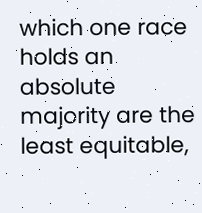which one race holds an absolute majority are the least equitable,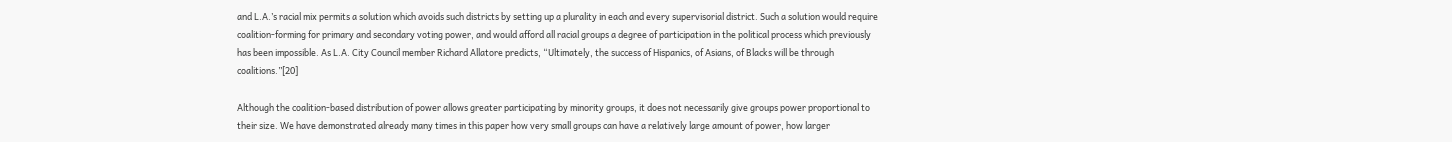and L.A.’s racial mix permits a solution which avoids such districts by setting up a plurality in each and every supervisorial district. Such a solution would require coalition-forming for primary and secondary voting power, and would afford all racial groups a degree of participation in the political process which previously has been impossible. As L.A. City Council member Richard Allatore predicts, “Ultimately, the success of Hispanics, of Asians, of Blacks will be through coalitions.”[20]

Although the coalition-based distribution of power allows greater participating by minority groups, it does not necessarily give groups power proportional to their size. We have demonstrated already many times in this paper how very small groups can have a relatively large amount of power, how larger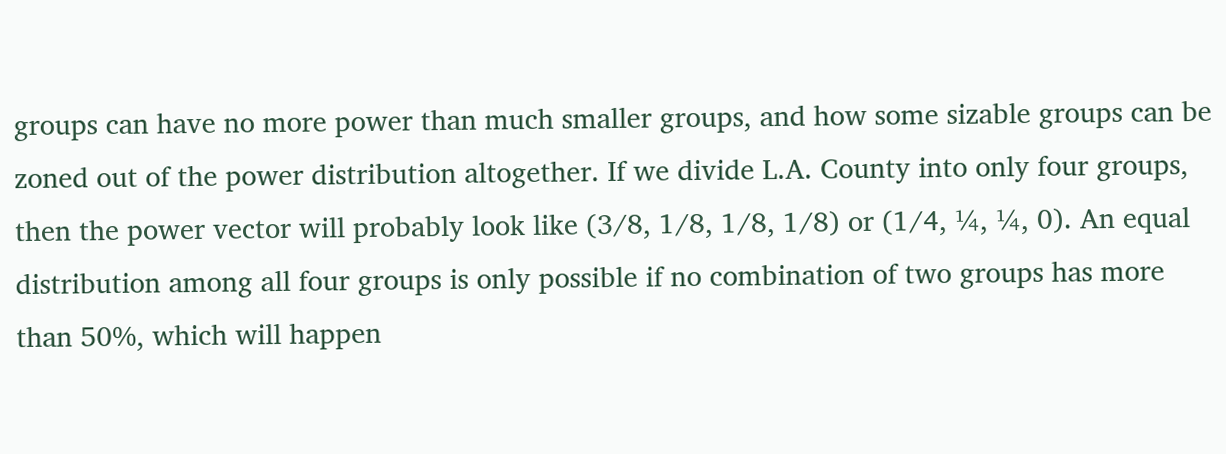groups can have no more power than much smaller groups, and how some sizable groups can be zoned out of the power distribution altogether. If we divide L.A. County into only four groups, then the power vector will probably look like (3/8, 1/8, 1/8, 1/8) or (1/4, ¼, ¼, 0). An equal distribution among all four groups is only possible if no combination of two groups has more than 50%, which will happen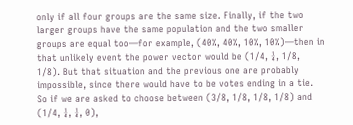only if all four groups are the same size. Finally, if the two larger groups have the same population and the two smaller groups are equal too—for example, (40%, 40%, 10%, 10%)—then in that unlikely event the power vector would be (1/4, ¼, 1/8, 1/8). But that situation and the previous one are probably impossible, since there would have to be votes ending in a tie. So if we are asked to choose between (3/8, 1/8, 1/8, 1/8) and (1/4, ¼, ¼, 0),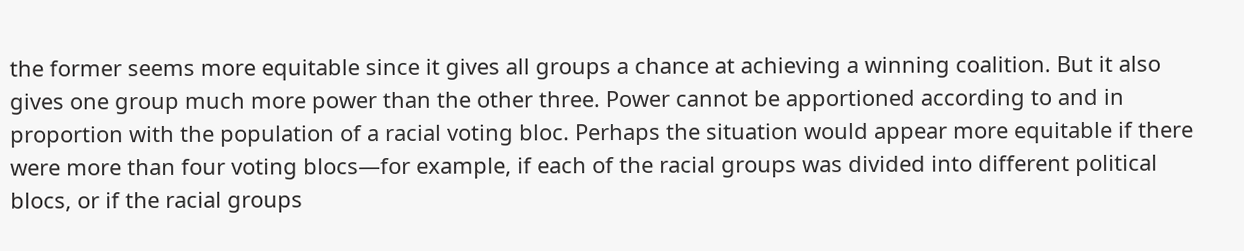the former seems more equitable since it gives all groups a chance at achieving a winning coalition. But it also gives one group much more power than the other three. Power cannot be apportioned according to and in proportion with the population of a racial voting bloc. Perhaps the situation would appear more equitable if there were more than four voting blocs—for example, if each of the racial groups was divided into different political blocs, or if the racial groups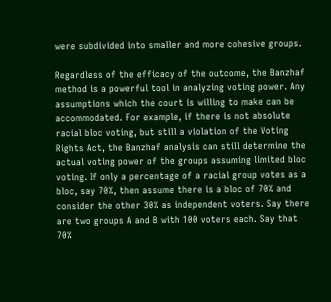were subdivided into smaller and more cohesive groups.

Regardless of the efficacy of the outcome, the Banzhaf method is a powerful tool in analyzing voting power. Any assumptions which the court is willing to make can be accommodated. For example, if there is not absolute racial bloc voting, but still a violation of the Voting Rights Act, the Banzhaf analysis can still determine the actual voting power of the groups assuming limited bloc voting. If only a percentage of a racial group votes as a bloc, say 70%, then assume there is a bloc of 70% and consider the other 30% as independent voters. Say there are two groups A and B with 100 voters each. Say that 70%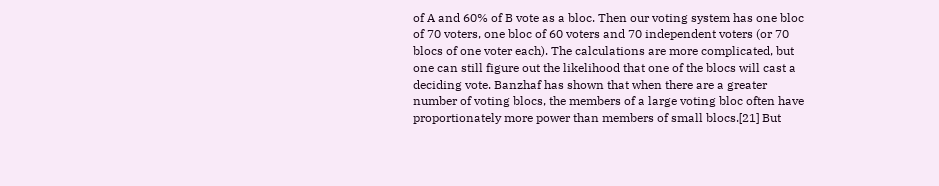of A and 60% of B vote as a bloc. Then our voting system has one bloc of 70 voters, one bloc of 60 voters and 70 independent voters (or 70 blocs of one voter each). The calculations are more complicated, but one can still figure out the likelihood that one of the blocs will cast a deciding vote. Banzhaf has shown that when there are a greater number of voting blocs, the members of a large voting bloc often have proportionately more power than members of small blocs.[21] But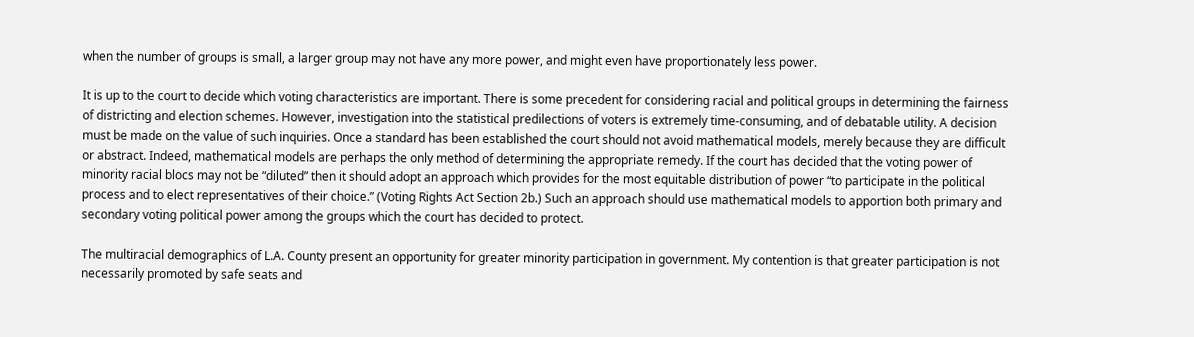when the number of groups is small, a larger group may not have any more power, and might even have proportionately less power.

It is up to the court to decide which voting characteristics are important. There is some precedent for considering racial and political groups in determining the fairness of districting and election schemes. However, investigation into the statistical predilections of voters is extremely time-consuming, and of debatable utility. A decision must be made on the value of such inquiries. Once a standard has been established the court should not avoid mathematical models, merely because they are difficult or abstract. Indeed, mathematical models are perhaps the only method of determining the appropriate remedy. If the court has decided that the voting power of minority racial blocs may not be “diluted” then it should adopt an approach which provides for the most equitable distribution of power “to participate in the political process and to elect representatives of their choice.” (Voting Rights Act Section 2b.) Such an approach should use mathematical models to apportion both primary and secondary voting political power among the groups which the court has decided to protect.

The multiracial demographics of L.A. County present an opportunity for greater minority participation in government. My contention is that greater participation is not necessarily promoted by safe seats and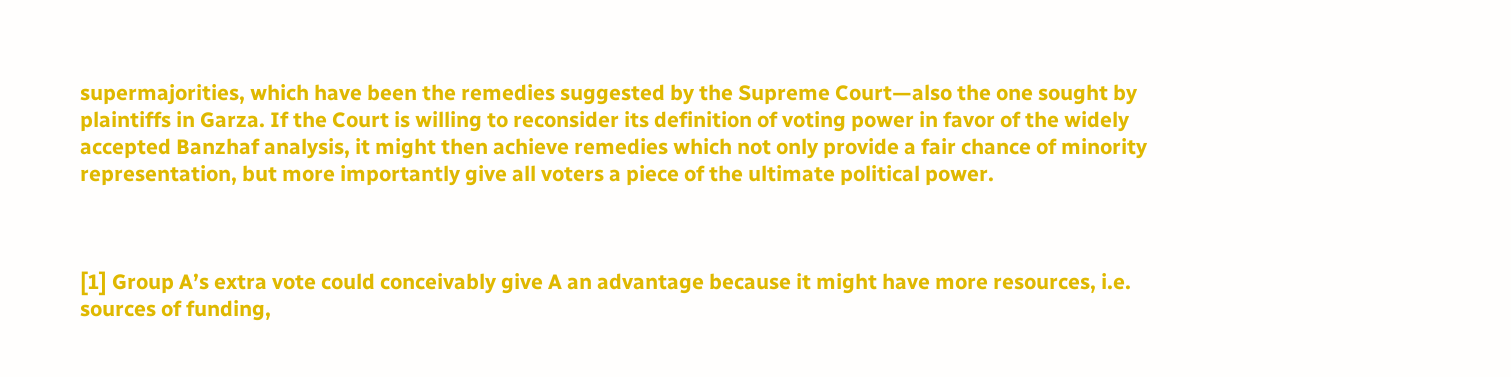supermajorities, which have been the remedies suggested by the Supreme Court—also the one sought by plaintiffs in Garza. If the Court is willing to reconsider its definition of voting power in favor of the widely accepted Banzhaf analysis, it might then achieve remedies which not only provide a fair chance of minority representation, but more importantly give all voters a piece of the ultimate political power.



[1] Group A’s extra vote could conceivably give A an advantage because it might have more resources, i.e. sources of funding,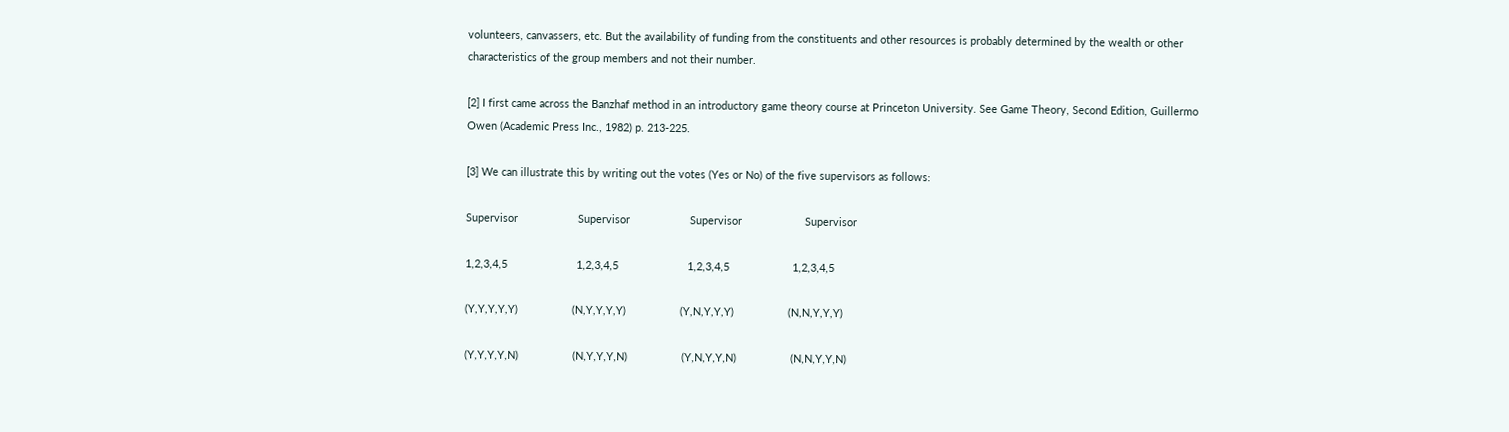volunteers, canvassers, etc. But the availability of funding from the constituents and other resources is probably determined by the wealth or other characteristics of the group members and not their number.

[2] I first came across the Banzhaf method in an introductory game theory course at Princeton University. See Game Theory, Second Edition, Guillermo Owen (Academic Press Inc., 1982) p. 213-225.

[3] We can illustrate this by writing out the votes (Yes or No) of the five supervisors as follows:

Supervisor                    Supervisor                    Supervisor                     Supervisor

1,2,3,4,5                       1,2,3,4,5                       1,2,3,4,5                     1,2,3,4,5

(Y,Y,Y,Y,Y)                  (N,Y,Y,Y,Y)                  (Y,N,Y,Y,Y)                  (N,N,Y,Y,Y)

(Y,Y,Y,Y,N)                  (N,Y,Y,Y,N)                  (Y,N,Y,Y,N)                  (N,N,Y,Y,N)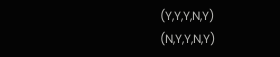(Y,Y,Y,N,Y)                  (N,Y,Y,N,Y)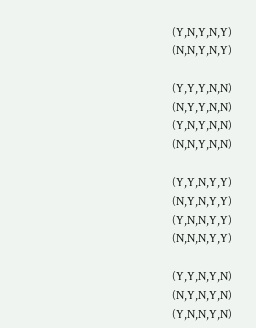(Y,N,Y,N,Y)                  (N,N,Y,N,Y)

(Y,Y,Y,N,N)                  (N,Y,Y,N,N)                  (Y,N,Y,N,N)                  (N,N,Y,N,N)

(Y,Y,N,Y,Y)                  (N,Y,N,Y,Y)                  (Y,N,N,Y,Y)                  (N,N,N,Y,Y)

(Y,Y,N,Y,N)                  (N,Y,N,Y,N)                  (Y,N,N,Y,N)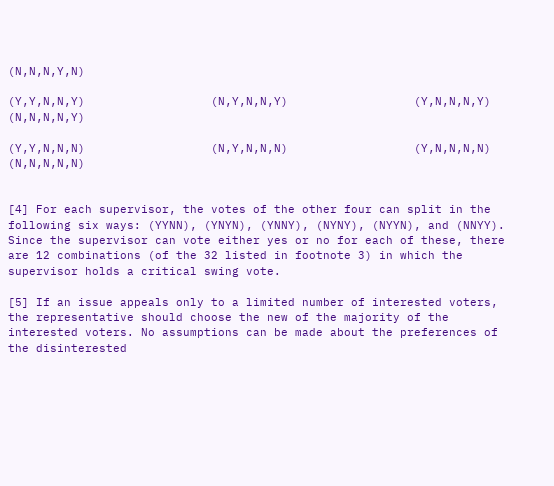(N,N,N,Y,N)

(Y,Y,N,N,Y)                  (N,Y,N,N,Y)                  (Y,N,N,N,Y)                  (N,N,N,N,Y)

(Y,Y,N,N,N)                  (N,Y,N,N,N)                  (Y,N,N,N,N)                  (N,N,N,N,N)


[4] For each supervisor, the votes of the other four can split in the following six ways: (YYNN), (YNYN), (YNNY), (NYNY), (NYYN), and (NNYY). Since the supervisor can vote either yes or no for each of these, there are 12 combinations (of the 32 listed in footnote 3) in which the supervisor holds a critical swing vote.

[5] If an issue appeals only to a limited number of interested voters, the representative should choose the new of the majority of the interested voters. No assumptions can be made about the preferences of the disinterested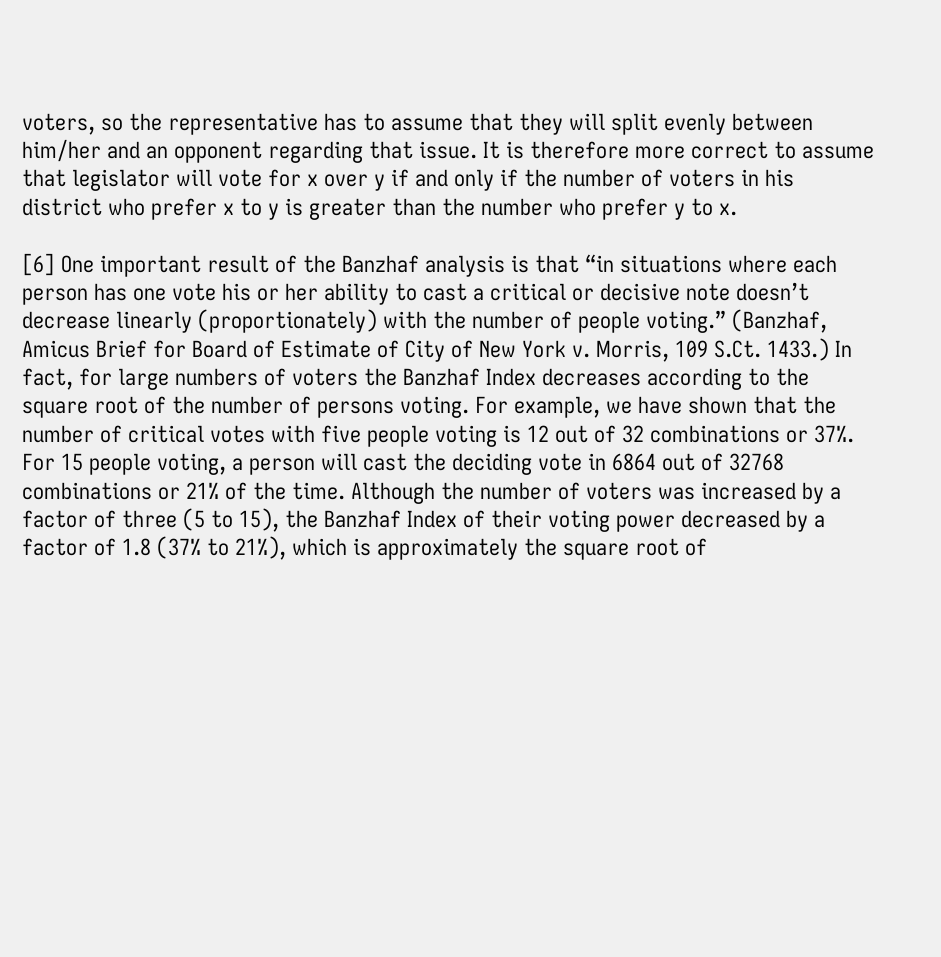voters, so the representative has to assume that they will split evenly between him/her and an opponent regarding that issue. It is therefore more correct to assume that legislator will vote for x over y if and only if the number of voters in his district who prefer x to y is greater than the number who prefer y to x.

[6] One important result of the Banzhaf analysis is that “in situations where each person has one vote his or her ability to cast a critical or decisive note doesn’t decrease linearly (proportionately) with the number of people voting.” (Banzhaf, Amicus Brief for Board of Estimate of City of New York v. Morris, 109 S.Ct. 1433.) In fact, for large numbers of voters the Banzhaf Index decreases according to the square root of the number of persons voting. For example, we have shown that the number of critical votes with five people voting is 12 out of 32 combinations or 37%. For 15 people voting, a person will cast the deciding vote in 6864 out of 32768 combinations or 21% of the time. Although the number of voters was increased by a factor of three (5 to 15), the Banzhaf Index of their voting power decreased by a factor of 1.8 (37% to 21%), which is approximately the square root of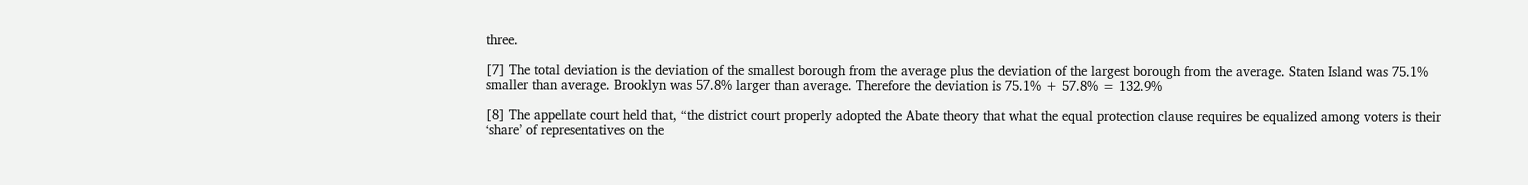three.

[7] The total deviation is the deviation of the smallest borough from the average plus the deviation of the largest borough from the average. Staten Island was 75.1% smaller than average. Brooklyn was 57.8% larger than average. Therefore the deviation is 75.1% + 57.8% = 132.9%

[8] The appellate court held that, “the district court properly adopted the Abate theory that what the equal protection clause requires be equalized among voters is their ‘share’ of representatives on the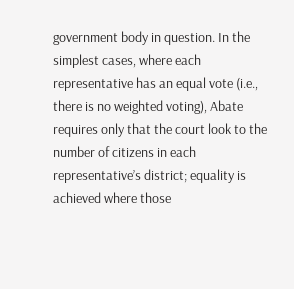government body in question. In the simplest cases, where each representative has an equal vote (i.e., there is no weighted voting), Abate requires only that the court look to the number of citizens in each representative’s district; equality is achieved where those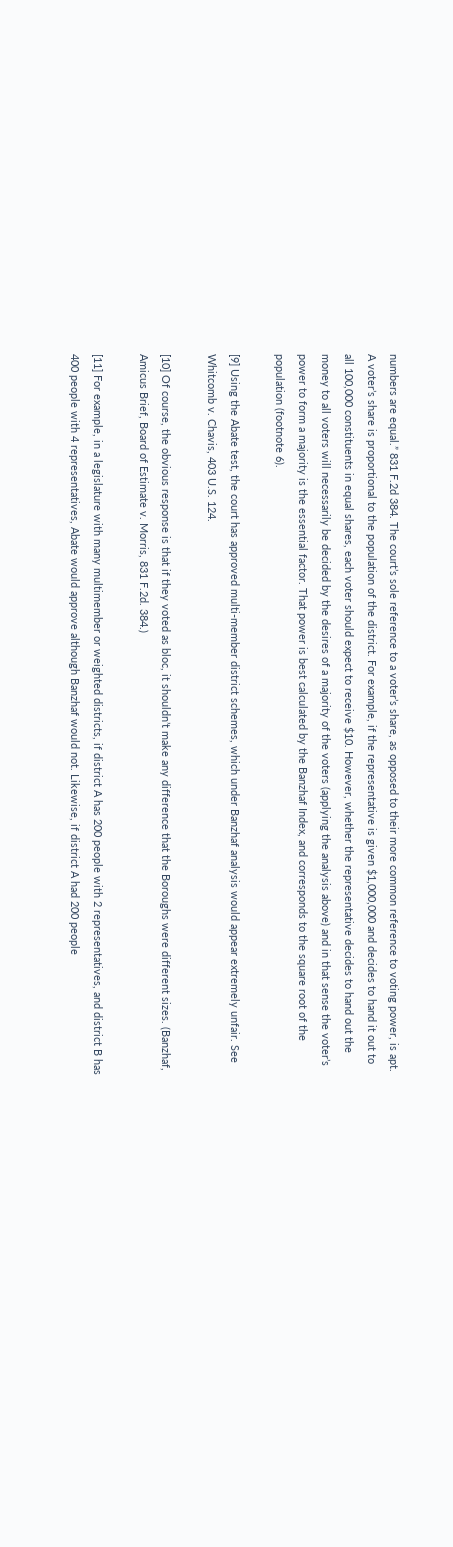numbers are equal.” 831 F.2d 384. The court’s sole reference to a voter’s share, as opposed to their more common reference to voting power, is apt. A voter’s share is proportional to the population of the district. For example, if the representative is given $1,000,000 and decides to hand it out to all 100,000 constituents in equal shares, each voter should expect to receive $10. However, whether the representative decides to hand out the money to all voters will necessarily be decided by the desires of a majority of the voters (applying the analysis above) and in that sense the voter’s power to form a majority is the essential factor. That power is best calculated by the Banzhaf Index, and corresponds to the square root of the population (footnote 6).

[9] Using the Abate test, the court has approved multi-member district schemes, which under Banzhaf analysis would appear extremely unfair. See Whitcomb v. Chavis, 403 U.S. 124.

[10] Of course, the obvious response is that if they voted as bloc, it shouldn’t make any difference that the Boroughs were different sizes. (Banzhaf, Amicus Brief, Board of Estimate v. Morris, 831 F.2d. 384.)

[11] For example, in a legislature with many multimember or weighted districts, if district A has 200 people with 2 representatives, and district B has 400 people with 4 representatives, Abate would approve although Banzhaf would not. Likewise, if district A had 200 people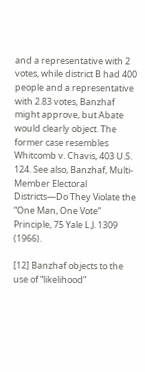and a representative with 2 votes, while district B had 400 people and a representative with 2.83 votes, Banzhaf might approve, but Abate would clearly object. The former case resembles Whitcomb v. Chavis, 403 U.S. 124. See also, Banzhaf, Multi-Member Electoral Districts—Do They Violate the “One Man, One Vote” Principle, 75 Yale L.J. 1309 (1966).

[12] Banzhaf objects to the use of “likelihood”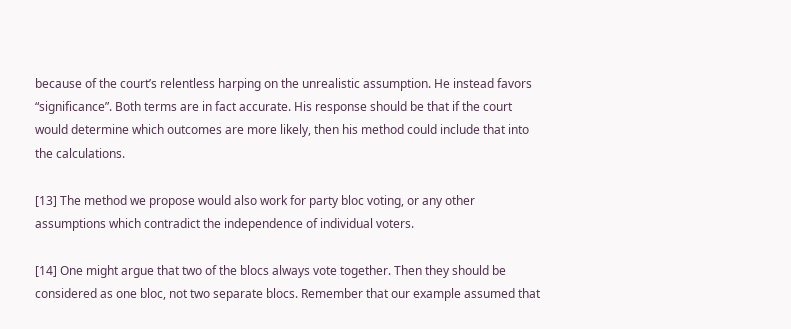because of the court’s relentless harping on the unrealistic assumption. He instead favors “significance”. Both terms are in fact accurate. His response should be that if the court would determine which outcomes are more likely, then his method could include that into the calculations.

[13] The method we propose would also work for party bloc voting, or any other assumptions which contradict the independence of individual voters.

[14] One might argue that two of the blocs always vote together. Then they should be considered as one bloc, not two separate blocs. Remember that our example assumed that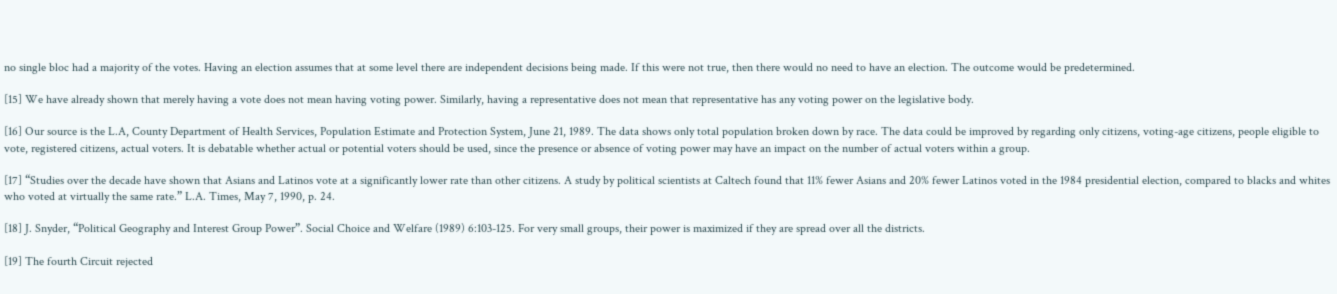no single bloc had a majority of the votes. Having an election assumes that at some level there are independent decisions being made. If this were not true, then there would no need to have an election. The outcome would be predetermined.

[15] We have already shown that merely having a vote does not mean having voting power. Similarly, having a representative does not mean that representative has any voting power on the legislative body.

[16] Our source is the L.A, County Department of Health Services, Population Estimate and Protection System, June 21, 1989. The data shows only total population broken down by race. The data could be improved by regarding only citizens, voting-age citizens, people eligible to vote, registered citizens, actual voters. It is debatable whether actual or potential voters should be used, since the presence or absence of voting power may have an impact on the number of actual voters within a group.

[17] “Studies over the decade have shown that Asians and Latinos vote at a significantly lower rate than other citizens. A study by political scientists at Caltech found that 11% fewer Asians and 20% fewer Latinos voted in the 1984 presidential election, compared to blacks and whites who voted at virtually the same rate.” L.A. Times, May 7, 1990, p. 24.

[18] J. Snyder, “Political Geography and Interest Group Power”. Social Choice and Welfare (1989) 6:103-125. For very small groups, their power is maximized if they are spread over all the districts.

[19] The fourth Circuit rejected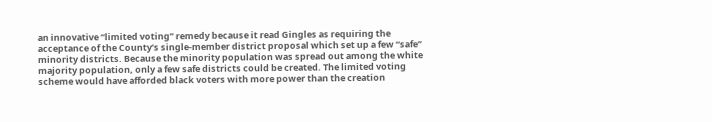an innovative “limited voting” remedy because it read Gingles as requiring the acceptance of the County’s single-member district proposal which set up a few “safe” minority districts. Because the minority population was spread out among the white majority population, only a few safe districts could be created. The limited voting scheme would have afforded black voters with more power than the creation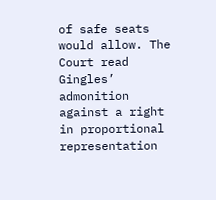of safe seats would allow. The Court read Gingles’ admonition against a right in proportional representation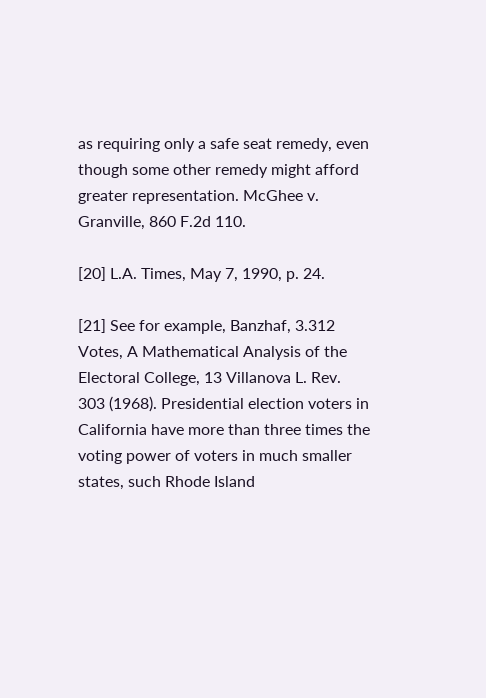as requiring only a safe seat remedy, even though some other remedy might afford greater representation. McGhee v. Granville, 860 F.2d 110.

[20] L.A. Times, May 7, 1990, p. 24.

[21] See for example, Banzhaf, 3.312 Votes, A Mathematical Analysis of the Electoral College, 13 Villanova L. Rev. 303 (1968). Presidential election voters in California have more than three times the voting power of voters in much smaller states, such Rhode Island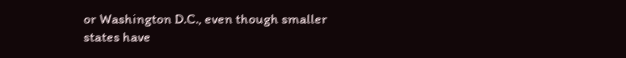or Washington D.C., even though smaller states have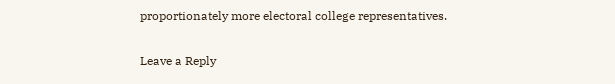proportionately more electoral college representatives.

Leave a Reply